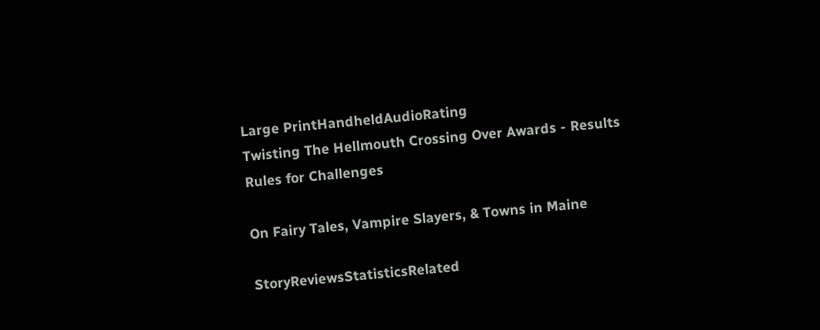Large PrintHandheldAudioRating
Twisting The Hellmouth Crossing Over Awards - Results
Rules for Challenges

On Fairy Tales, Vampire Slayers, & Towns in Maine

StoryReviewsStatisticsRelated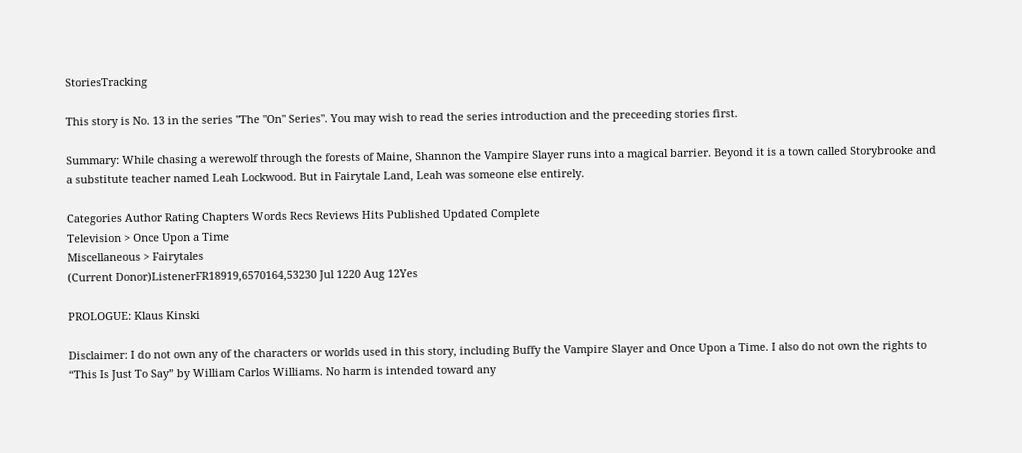StoriesTracking

This story is No. 13 in the series "The "On" Series". You may wish to read the series introduction and the preceeding stories first.

Summary: While chasing a werewolf through the forests of Maine, Shannon the Vampire Slayer runs into a magical barrier. Beyond it is a town called Storybrooke and a substitute teacher named Leah Lockwood. But in Fairytale Land, Leah was someone else entirely.

Categories Author Rating Chapters Words Recs Reviews Hits Published Updated Complete
Television > Once Upon a Time
Miscellaneous > Fairytales
(Current Donor)ListenerFR18919,6570164,53230 Jul 1220 Aug 12Yes

PROLOGUE: Klaus Kinski

Disclaimer: I do not own any of the characters or worlds used in this story, including Buffy the Vampire Slayer and Once Upon a Time. I also do not own the rights to “This Is Just To Say” by William Carlos Williams. No harm is intended toward any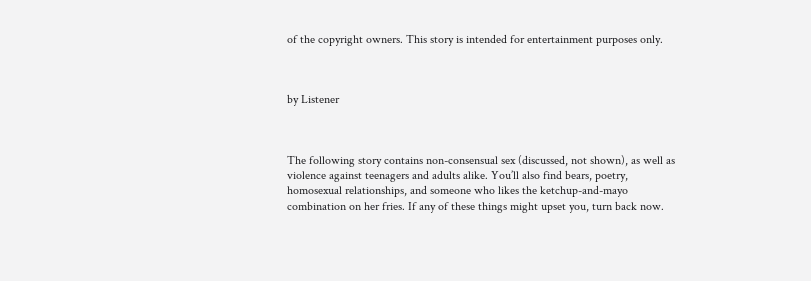of the copyright owners. This story is intended for entertainment purposes only.



by Listener



The following story contains non-consensual sex (discussed, not shown), as well as violence against teenagers and adults alike. You’ll also find bears, poetry, homosexual relationships, and someone who likes the ketchup-and-mayo combination on her fries. If any of these things might upset you, turn back now.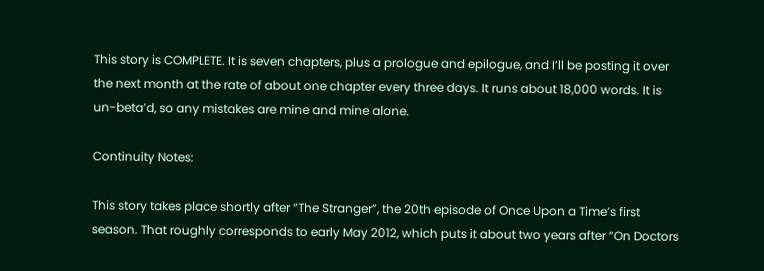This story is COMPLETE. It is seven chapters, plus a prologue and epilogue, and I’ll be posting it over the next month at the rate of about one chapter every three days. It runs about 18,000 words. It is un-beta’d, so any mistakes are mine and mine alone.

Continuity Notes:

This story takes place shortly after “The Stranger”, the 20th episode of Once Upon a Time’s first season. That roughly corresponds to early May 2012, which puts it about two years after “On Doctors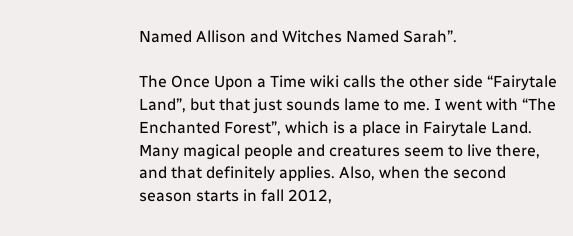Named Allison and Witches Named Sarah”.

The Once Upon a Time wiki calls the other side “Fairytale Land”, but that just sounds lame to me. I went with “The Enchanted Forest”, which is a place in Fairytale Land. Many magical people and creatures seem to live there, and that definitely applies. Also, when the second season starts in fall 2012,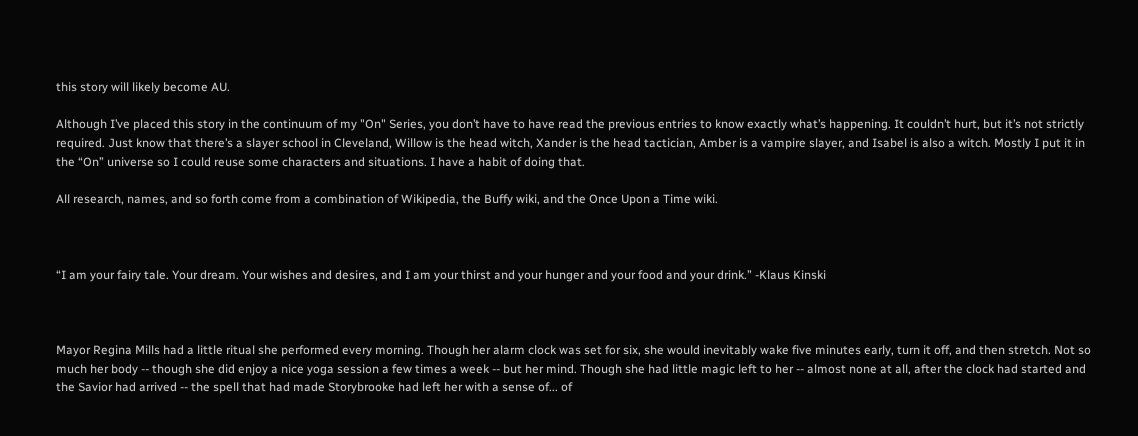this story will likely become AU.

Although I’ve placed this story in the continuum of my "On" Series, you don’t have to have read the previous entries to know exactly what’s happening. It couldn’t hurt, but it’s not strictly required. Just know that there’s a slayer school in Cleveland, Willow is the head witch, Xander is the head tactician, Amber is a vampire slayer, and Isabel is also a witch. Mostly I put it in the “On” universe so I could reuse some characters and situations. I have a habit of doing that.

All research, names, and so forth come from a combination of Wikipedia, the Buffy wiki, and the Once Upon a Time wiki.



“I am your fairy tale. Your dream. Your wishes and desires, and I am your thirst and your hunger and your food and your drink.” -Klaus Kinski



Mayor Regina Mills had a little ritual she performed every morning. Though her alarm clock was set for six, she would inevitably wake five minutes early, turn it off, and then stretch. Not so much her body -- though she did enjoy a nice yoga session a few times a week -- but her mind. Though she had little magic left to her -- almost none at all, after the clock had started and the Savior had arrived -- the spell that had made Storybrooke had left her with a sense of... of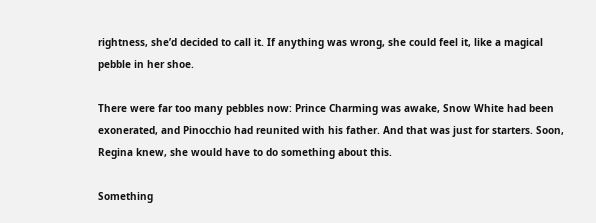rightness, she’d decided to call it. If anything was wrong, she could feel it, like a magical pebble in her shoe.

There were far too many pebbles now: Prince Charming was awake, Snow White had been exonerated, and Pinocchio had reunited with his father. And that was just for starters. Soon, Regina knew, she would have to do something about this.

Something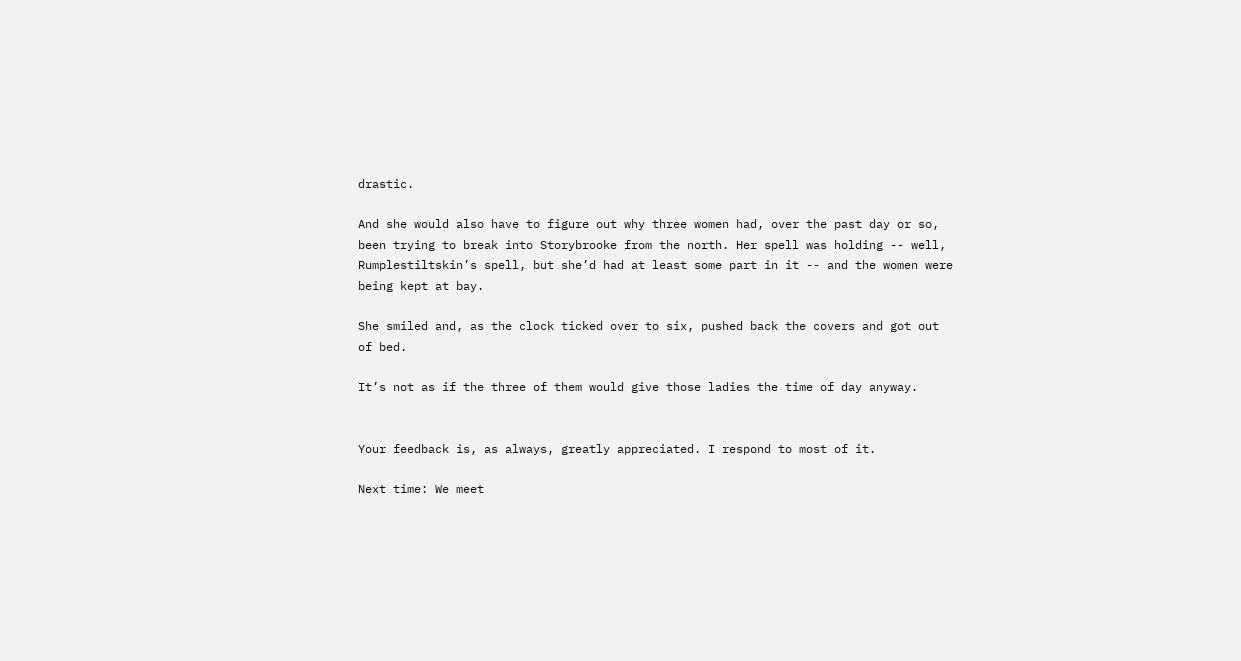drastic.

And she would also have to figure out why three women had, over the past day or so, been trying to break into Storybrooke from the north. Her spell was holding -- well, Rumplestiltskin’s spell, but she’d had at least some part in it -- and the women were being kept at bay.

She smiled and, as the clock ticked over to six, pushed back the covers and got out of bed.

It’s not as if the three of them would give those ladies the time of day anyway.


Your feedback is, as always, greatly appreciated. I respond to most of it.

Next time: We meet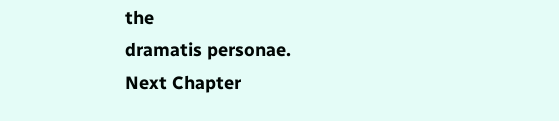the
dramatis personae.
Next Chapter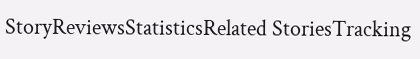StoryReviewsStatisticsRelated StoriesTracking